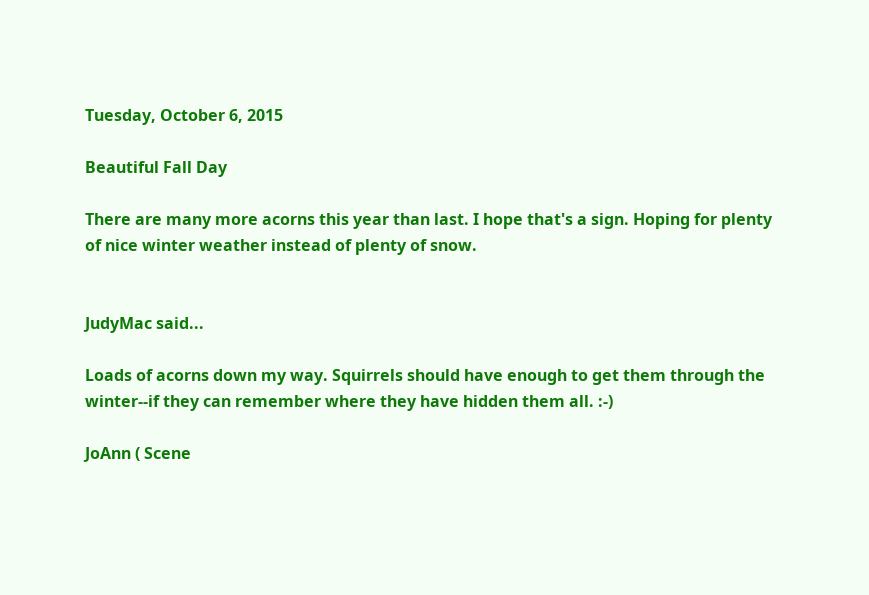Tuesday, October 6, 2015

Beautiful Fall Day

There are many more acorns this year than last. I hope that's a sign. Hoping for plenty of nice winter weather instead of plenty of snow.


JudyMac said...

Loads of acorns down my way. Squirrels should have enough to get them through the winter--if they can remember where they have hidden them all. :-)

JoAnn ( Scene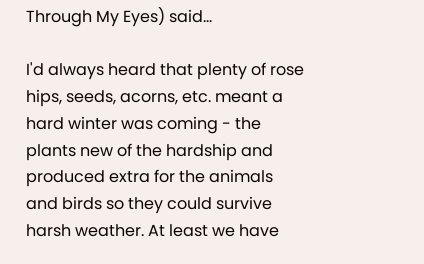Through My Eyes) said...

I'd always heard that plenty of rose hips, seeds, acorns, etc. meant a hard winter was coming - the plants new of the hardship and produced extra for the animals and birds so they could survive harsh weather. At least we have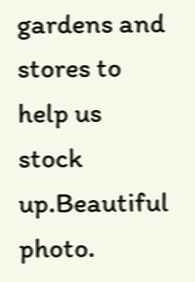gardens and stores to help us stock up.Beautiful photo.